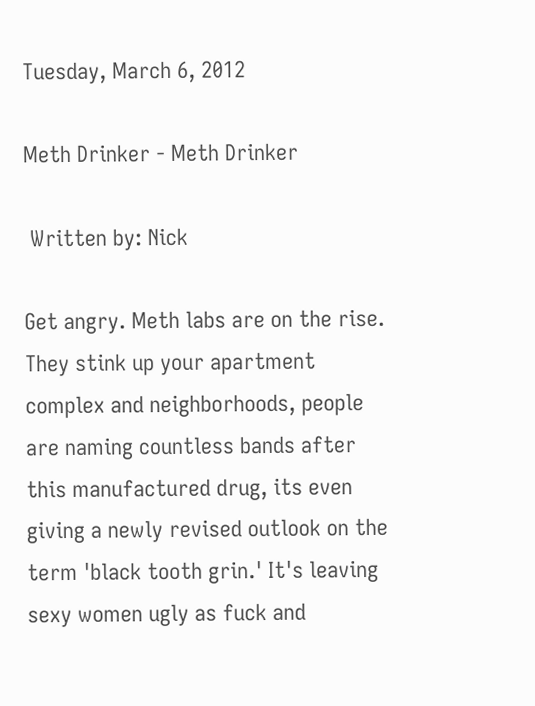Tuesday, March 6, 2012

Meth Drinker - Meth Drinker

 Written by: Nick

Get angry. Meth labs are on the rise. They stink up your apartment complex and neighborhoods, people are naming countless bands after this manufactured drug, its even giving a newly revised outlook on the term 'black tooth grin.' It's leaving sexy women ugly as fuck and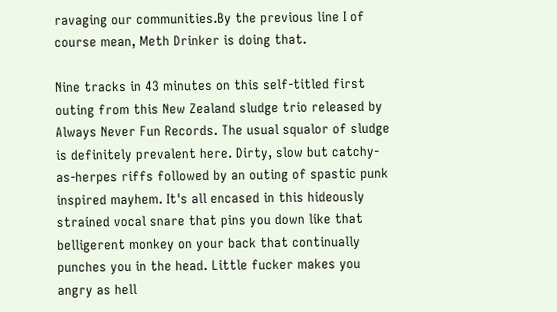ravaging our communities.By the previous line I of course mean, Meth Drinker is doing that.

Nine tracks in 43 minutes on this self-titled first outing from this New Zealand sludge trio released by Always Never Fun Records. The usual squalor of sludge is definitely prevalent here. Dirty, slow but catchy-as-herpes riffs followed by an outing of spastic punk inspired mayhem. It's all encased in this hideously strained vocal snare that pins you down like that belligerent monkey on your back that continually punches you in the head. Little fucker makes you angry as hell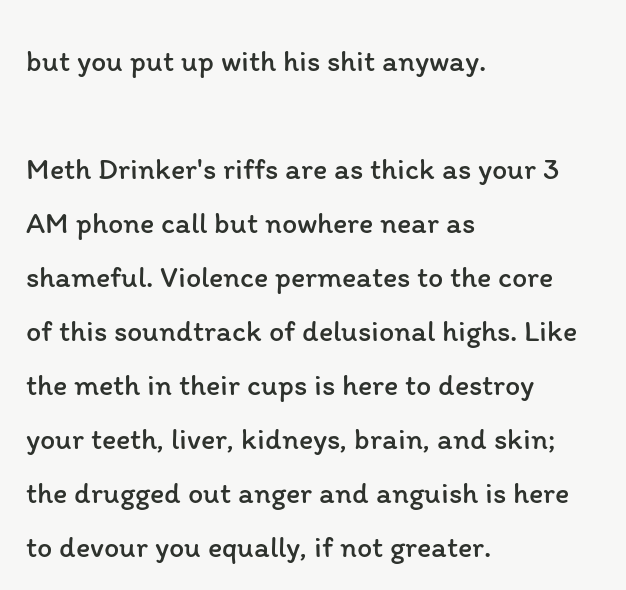but you put up with his shit anyway.

Meth Drinker's riffs are as thick as your 3 AM phone call but nowhere near as shameful. Violence permeates to the core of this soundtrack of delusional highs. Like the meth in their cups is here to destroy your teeth, liver, kidneys, brain, and skin; the drugged out anger and anguish is here to devour you equally, if not greater.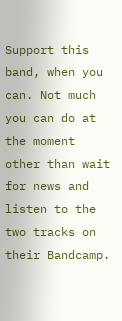Support this band, when you can. Not much you can do at the moment other than wait for news and listen to the two tracks on their Bandcamp.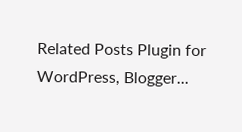Related Posts Plugin for WordPress, Blogger...